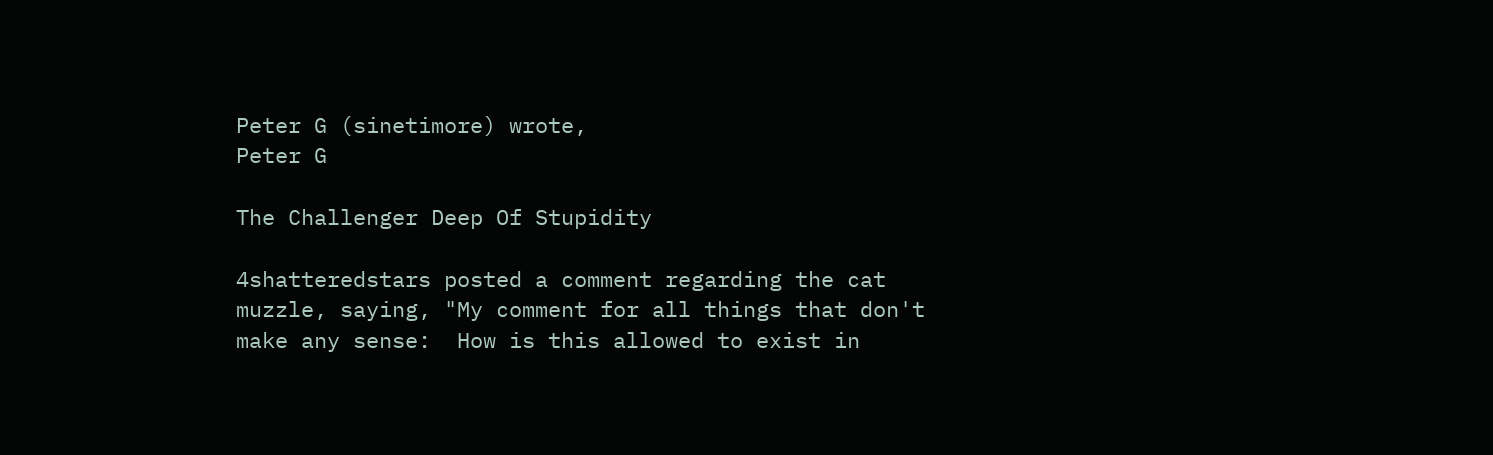Peter G (sinetimore) wrote,
Peter G

The Challenger Deep Of Stupidity

4shatteredstars posted a comment regarding the cat muzzle, saying, "My comment for all things that don't make any sense:  How is this allowed to exist in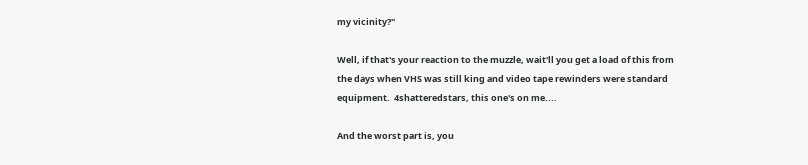my vicinity?"

Well, if that's your reaction to the muzzle, wait'll you get a load of this from the days when VHS was still king and video tape rewinders were standard equipment.  4shatteredstars, this one's on me....

And the worst part is, you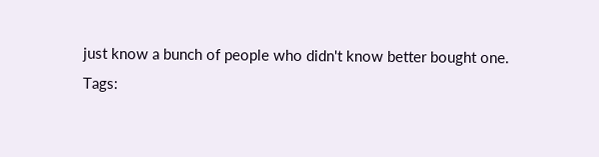just know a bunch of people who didn't know better bought one.
Tags: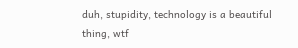duh, stupidity, technology is a beautiful thing, wtf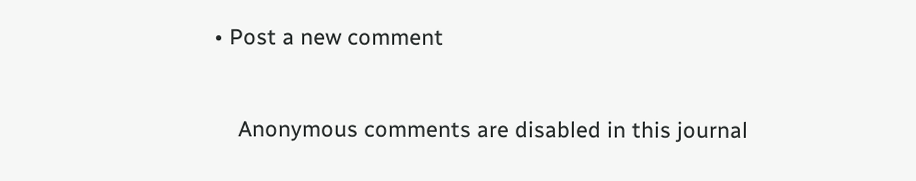• Post a new comment


    Anonymous comments are disabled in this journal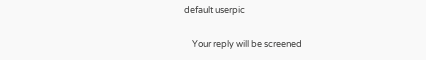default userpic

    Your reply will be screened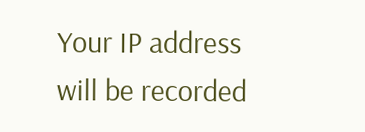Your IP address will be recorded